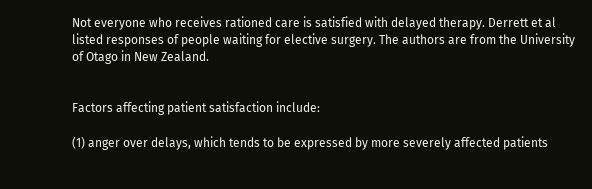Not everyone who receives rationed care is satisfied with delayed therapy. Derrett et al listed responses of people waiting for elective surgery. The authors are from the University of Otago in New Zealand.


Factors affecting patient satisfaction include:

(1) anger over delays, which tends to be expressed by more severely affected patients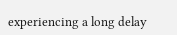experiencing a long delay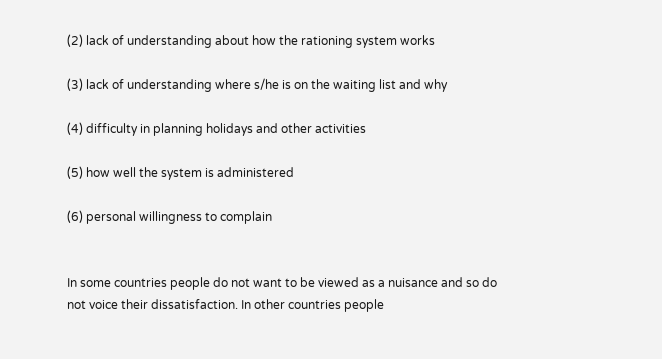(2) lack of understanding about how the rationing system works

(3) lack of understanding where s/he is on the waiting list and why

(4) difficulty in planning holidays and other activities

(5) how well the system is administered

(6) personal willingness to complain


In some countries people do not want to be viewed as a nuisance and so do not voice their dissatisfaction. In other countries people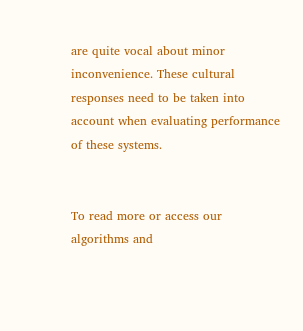are quite vocal about minor inconvenience. These cultural responses need to be taken into account when evaluating performance of these systems.


To read more or access our algorithms and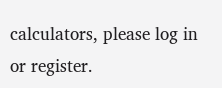calculators, please log in or register.